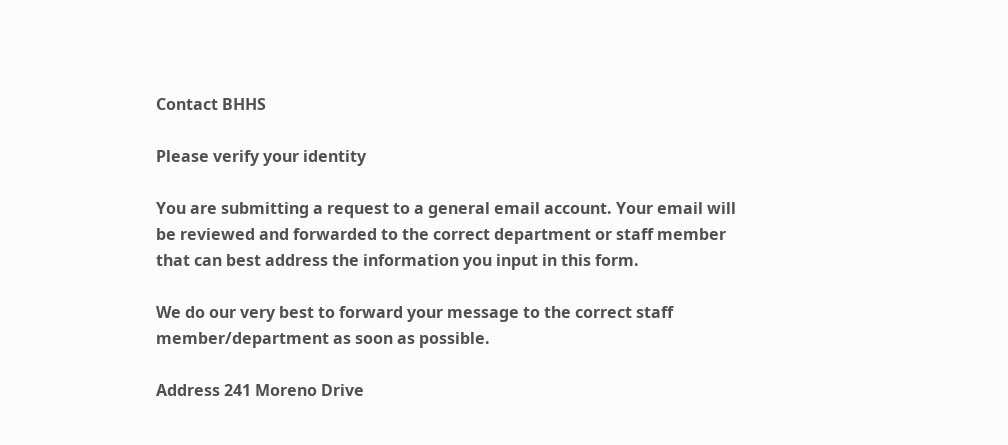Contact BHHS

Please verify your identity

You are submitting a request to a general email account. Your email will be reviewed and forwarded to the correct department or staff member that can best address the information you input in this form.

We do our very best to forward your message to the correct staff member/department as soon as possible.

Address 241 Moreno Drive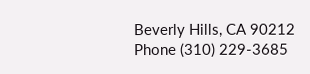Beverly Hills, CA 90212
Phone (310) 229-3685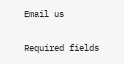Email us

Required fields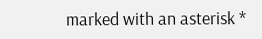marked with an asterisk *